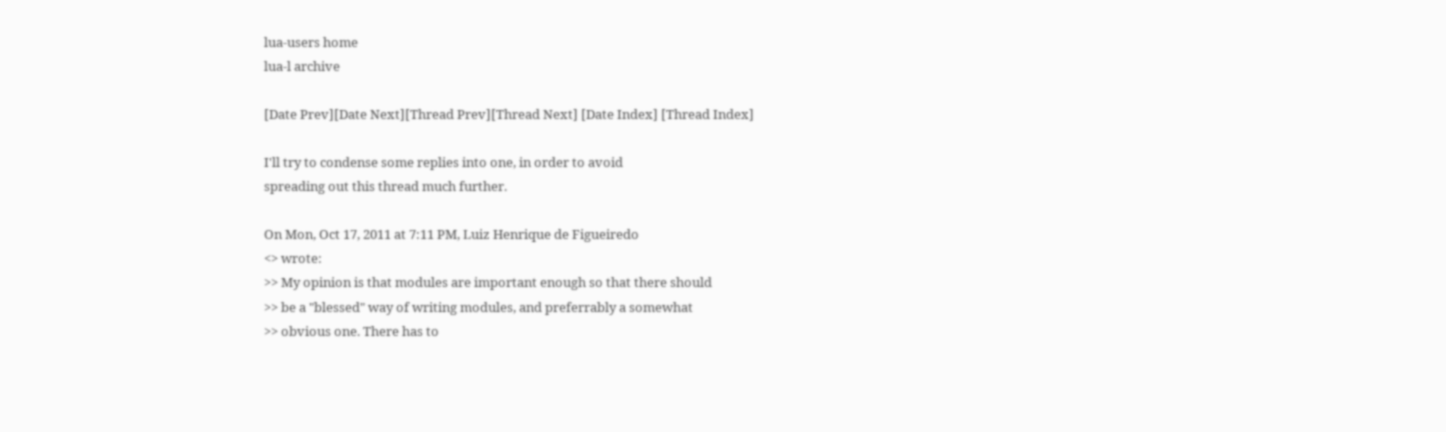lua-users home
lua-l archive

[Date Prev][Date Next][Thread Prev][Thread Next] [Date Index] [Thread Index]

I'll try to condense some replies into one, in order to avoid
spreading out this thread much further.

On Mon, Oct 17, 2011 at 7:11 PM, Luiz Henrique de Figueiredo
<> wrote:
>> My opinion is that modules are important enough so that there should
>> be a "blessed" way of writing modules, and preferrably a somewhat
>> obvious one. There has to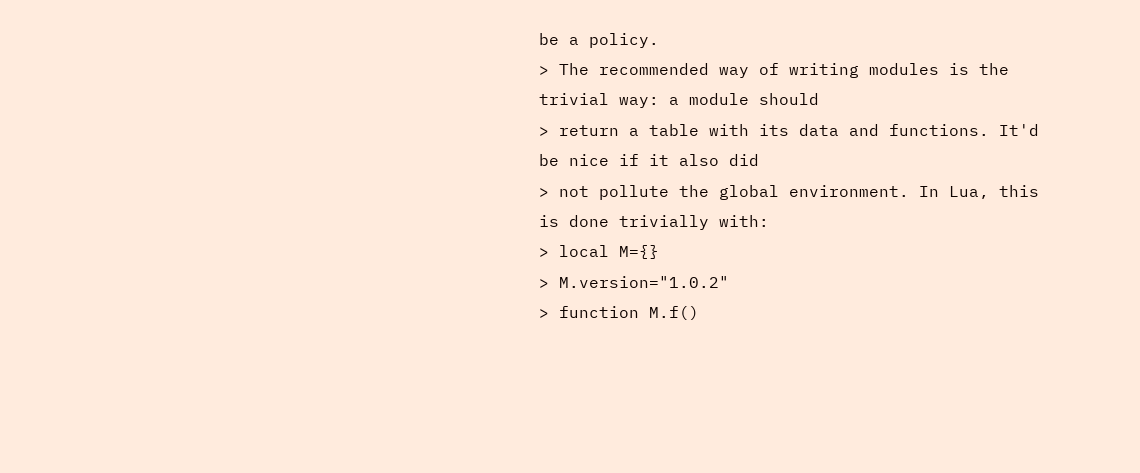be a policy.
> The recommended way of writing modules is the trivial way: a module should
> return a table with its data and functions. It'd be nice if it also did
> not pollute the global environment. In Lua, this is done trivially with:
> local M={}
> M.version="1.0.2"
> function M.f()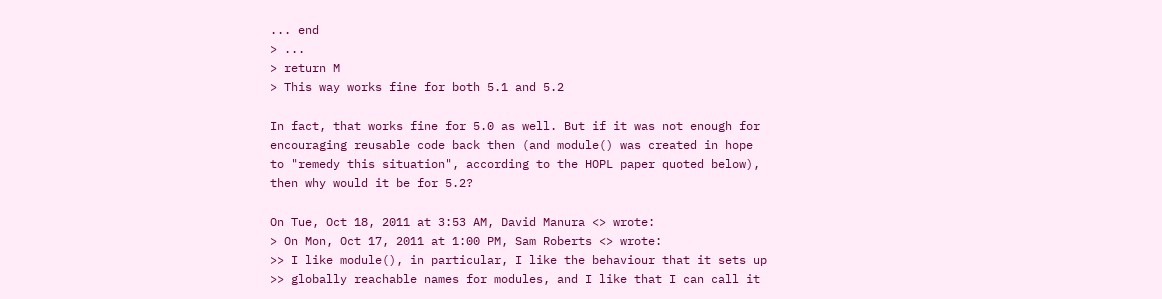... end
> ...
> return M
> This way works fine for both 5.1 and 5.2

In fact, that works fine for 5.0 as well. But if it was not enough for
encouraging reusable code back then (and module() was created in hope
to "remedy this situation", according to the HOPL paper quoted below),
then why would it be for 5.2?

On Tue, Oct 18, 2011 at 3:53 AM, David Manura <> wrote:
> On Mon, Oct 17, 2011 at 1:00 PM, Sam Roberts <> wrote:
>> I like module(), in particular, I like the behaviour that it sets up
>> globally reachable names for modules, and I like that I can call it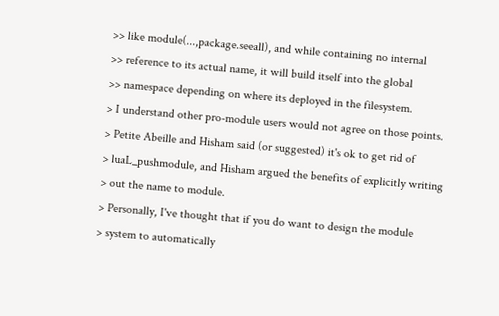>> like module(...,package.seeall), and while containing no internal
>> reference to its actual name, it will build itself into the global
>> namespace depending on where its deployed in the filesystem.
> I understand other pro-module users would not agree on those points.
> Petite Abeille and Hisham said (or suggested) it's ok to get rid of
> luaL_pushmodule, and Hisham argued the benefits of explicitly writing
> out the name to module.
> Personally, I've thought that if you do want to design the module
> system to automatically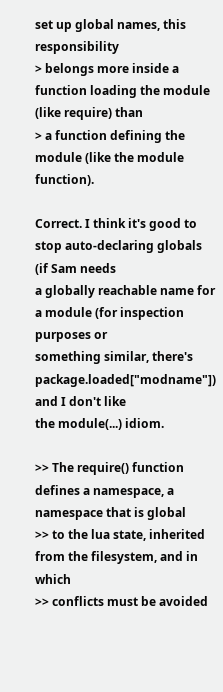set up global names, this responsibility
> belongs more inside a function loading the module (like require) than
> a function defining the module (like the module function).

Correct. I think it's good to stop auto-declaring globals (if Sam needs
a globally reachable name for a module (for inspection purposes or
something similar, there's package.loaded["modname"]) and I don't like
the module(...) idiom.

>> The require() function defines a namespace, a namespace that is global
>> to the lua state, inherited from the filesystem, and in which
>> conflicts must be avoided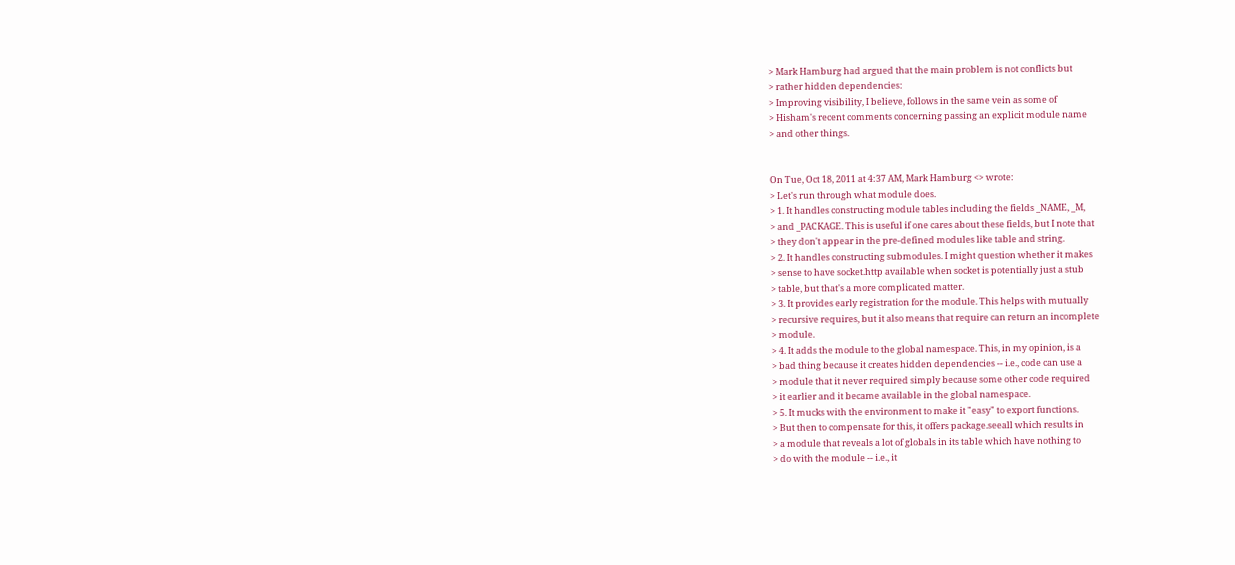> Mark Hamburg had argued that the main problem is not conflicts but
> rather hidden dependencies:
> Improving visibility, I believe, follows in the same vein as some of
> Hisham's recent comments concerning passing an explicit module name
> and other things.


On Tue, Oct 18, 2011 at 4:37 AM, Mark Hamburg <> wrote:
> Let's run through what module does.
> 1. It handles constructing module tables including the fields _NAME, _M,
> and _PACKAGE. This is useful if one cares about these fields, but I note that
> they don't appear in the pre-defined modules like table and string.
> 2. It handles constructing submodules. I might question whether it makes
> sense to have socket.http available when socket is potentially just a stub
> table, but that's a more complicated matter.
> 3. It provides early registration for the module. This helps with mutually
> recursive requires, but it also means that require can return an incomplete
> module.
> 4. It adds the module to the global namespace. This, in my opinion, is a
> bad thing because it creates hidden dependencies -- i.e., code can use a
> module that it never required simply because some other code required
> it earlier and it became available in the global namespace.
> 5. It mucks with the environment to make it "easy" to export functions.
> But then to compensate for this, it offers package.seeall which results in
> a module that reveals a lot of globals in its table which have nothing to
> do with the module -- i.e., it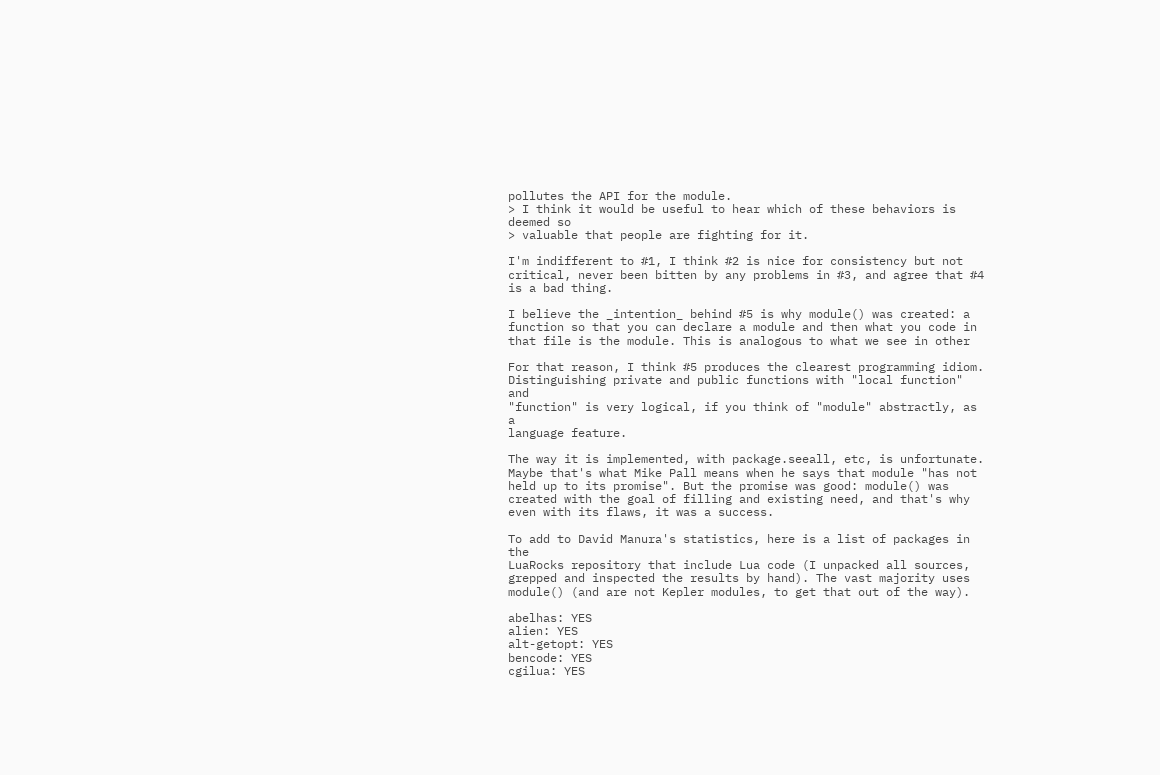pollutes the API for the module.
> I think it would be useful to hear which of these behaviors is deemed so
> valuable that people are fighting for it.

I'm indifferent to #1, I think #2 is nice for consistency but not
critical, never been bitten by any problems in #3, and agree that #4
is a bad thing.

I believe the _intention_ behind #5 is why module() was created: a
function so that you can declare a module and then what you code in
that file is the module. This is analogous to what we see in other

For that reason, I think #5 produces the clearest programming idiom.
Distinguishing private and public functions with "local function" and
"function" is very logical, if you think of "module" abstractly, as a
language feature.

The way it is implemented, with package.seeall, etc, is unfortunate.
Maybe that's what Mike Pall means when he says that module "has not
held up to its promise". But the promise was good: module() was
created with the goal of filling and existing need, and that's why
even with its flaws, it was a success.

To add to David Manura's statistics, here is a list of packages in the
LuaRocks repository that include Lua code (I unpacked all sources,
grepped and inspected the results by hand). The vast majority uses
module() (and are not Kepler modules, to get that out of the way).

abelhas: YES
alien: YES
alt-getopt: YES
bencode: YES
cgilua: YES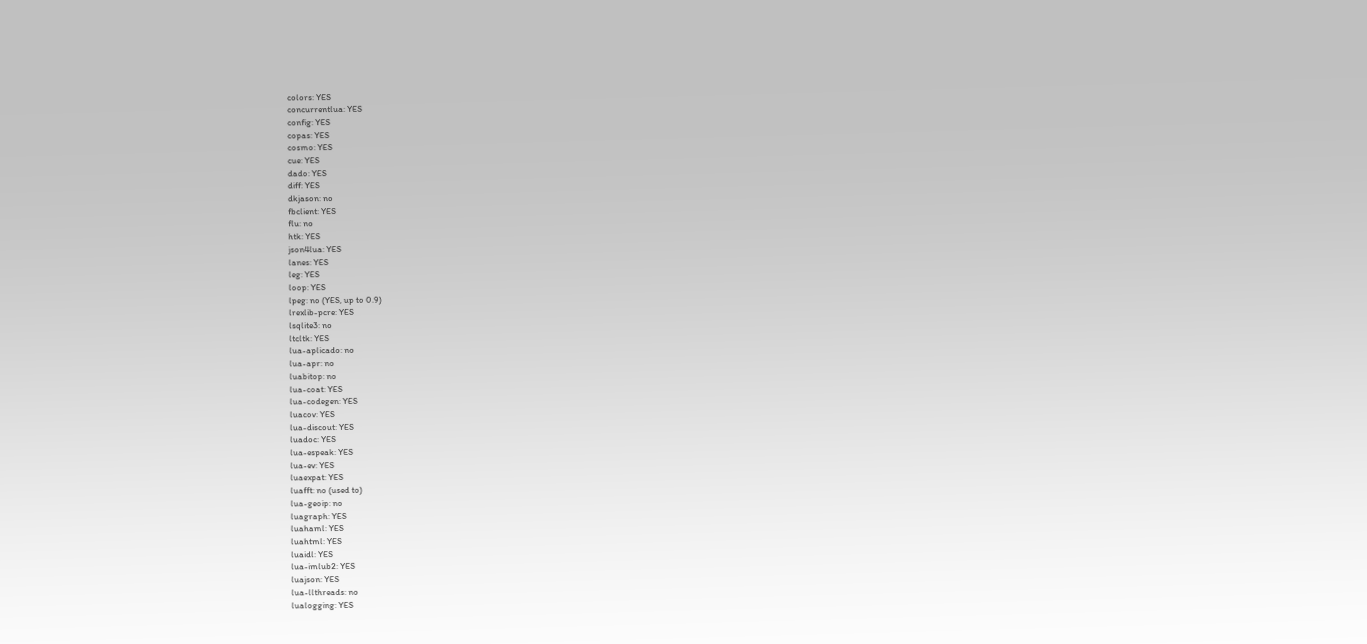colors: YES
concurrentlua: YES
config: YES
copas: YES
cosmo: YES
cue: YES
dado: YES
diff: YES
dkjason: no
fbclient: YES
flu: no
htk: YES
json4lua: YES
lanes: YES
leg: YES
loop: YES
lpeg: no (YES, up to 0.9)
lrexlib-pcre: YES
lsqlite3: no
ltcltk: YES
lua-aplicado: no
lua-apr: no
luabitop: no
lua-coat: YES
lua-codegen: YES
luacov: YES
lua-discout: YES
luadoc: YES
lua-espeak: YES
lua-ev: YES
luaexpat: YES
luafft: no (used to)
lua-geoip: no
luagraph: YES
luahaml: YES
luahtml: YES
luaidl: YES
lua-imlub2: YES
luajson: YES
lua-llthreads: no
lualogging: YES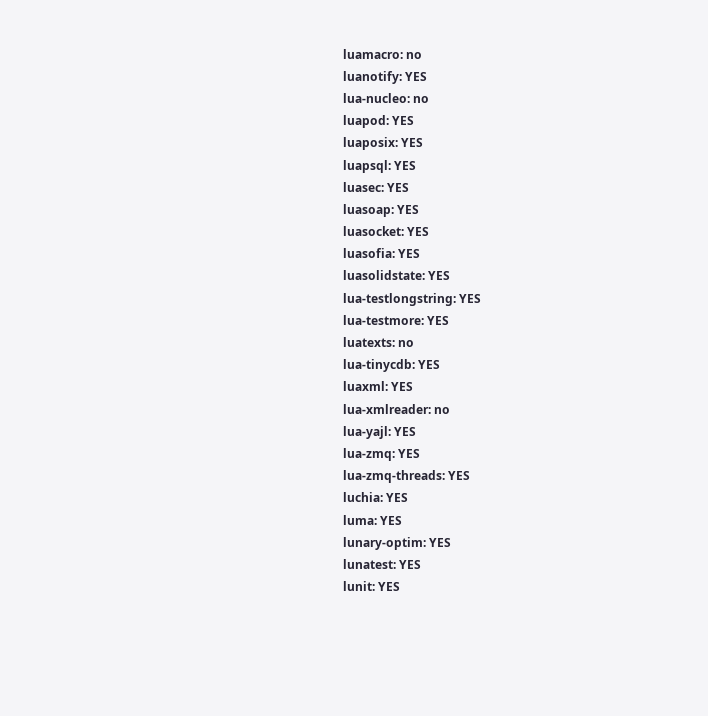luamacro: no
luanotify: YES
lua-nucleo: no
luapod: YES
luaposix: YES
luapsql: YES
luasec: YES
luasoap: YES
luasocket: YES
luasofia: YES
luasolidstate: YES
lua-testlongstring: YES
lua-testmore: YES
luatexts: no
lua-tinycdb: YES
luaxml: YES
lua-xmlreader: no
lua-yajl: YES
lua-zmq: YES
lua-zmq-threads: YES
luchia: YES
luma: YES
lunary-optim: YES
lunatest: YES
lunit: YES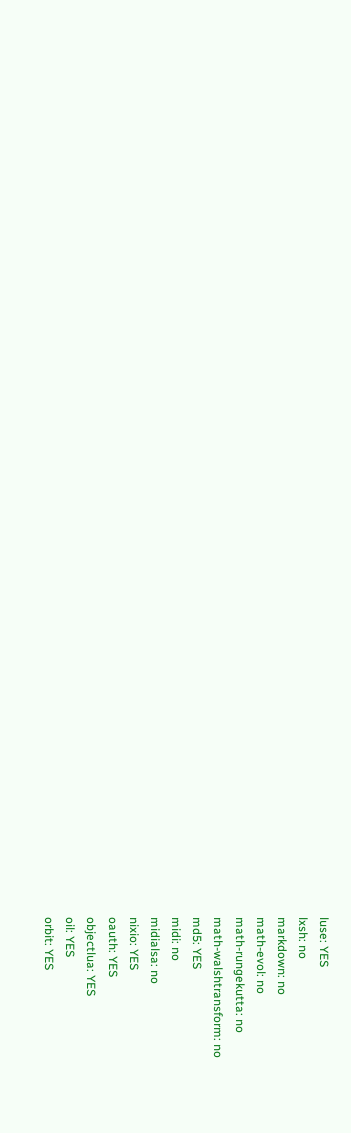luse: YES
lxsh: no
markdown: no
math-evol: no
math-rungekutta: no
math-walshtransform: no
md5: YES
midi: no
midialsa: no
nixio: YES
oauth: YES
objectlua: YES
oil: YES
orbit: YES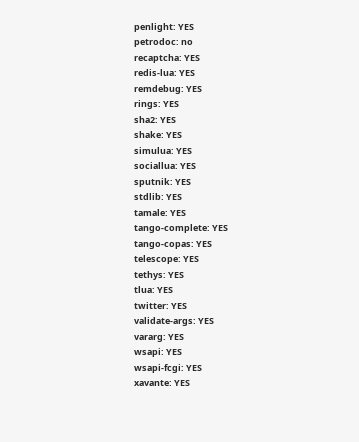penlight: YES
petrodoc: no
recaptcha: YES
redis-lua: YES
remdebug: YES
rings: YES
sha2: YES
shake: YES
simulua: YES
sociallua: YES
sputnik: YES
stdlib: YES
tamale: YES
tango-complete: YES
tango-copas: YES
telescope: YES
tethys: YES
tlua: YES
twitter: YES
validate-args: YES
vararg: YES
wsapi: YES
wsapi-fcgi: YES
xavante: YES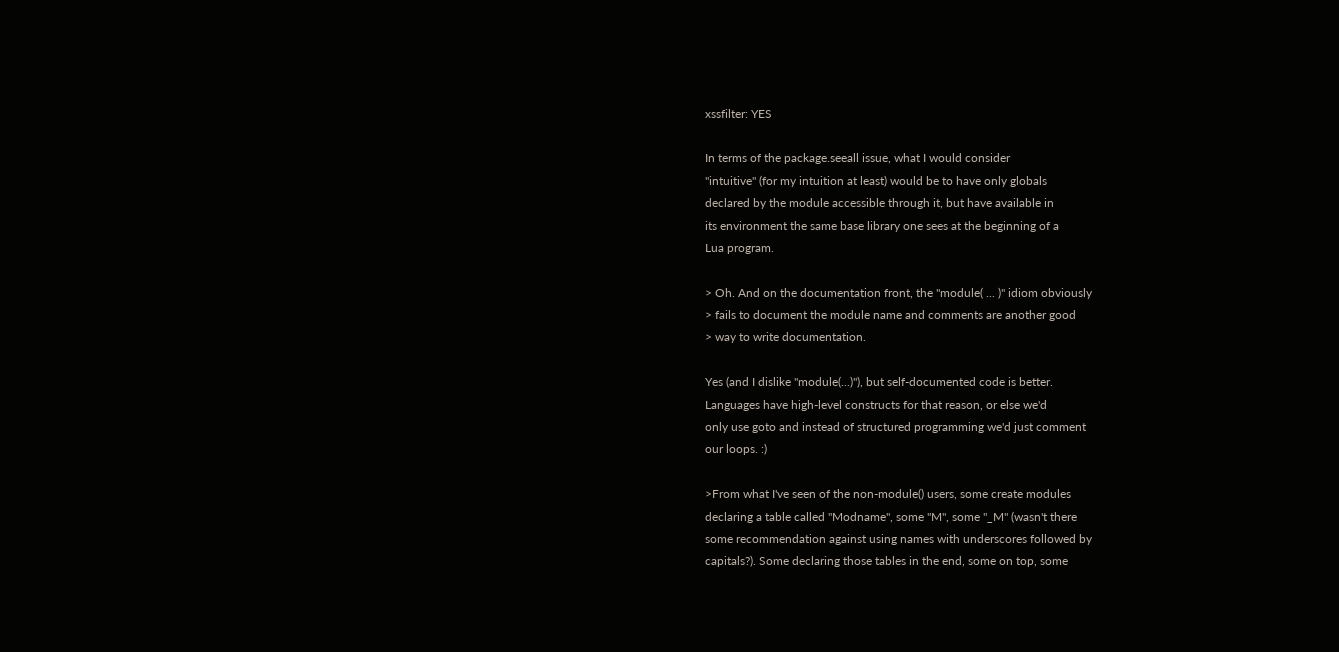xssfilter: YES

In terms of the package.seeall issue, what I would consider
"intuitive" (for my intuition at least) would be to have only globals
declared by the module accessible through it, but have available in
its environment the same base library one sees at the beginning of a
Lua program.

> Oh. And on the documentation front, the "module( ... )" idiom obviously
> fails to document the module name and comments are another good
> way to write documentation.

Yes (and I dislike "module(...)"), but self-documented code is better.
Languages have high-level constructs for that reason, or else we'd
only use goto and instead of structured programming we'd just comment
our loops. :)

>From what I've seen of the non-module() users, some create modules
declaring a table called "Modname", some "M", some "_M" (wasn't there
some recommendation against using names with underscores followed by
capitals?). Some declaring those tables in the end, some on top, some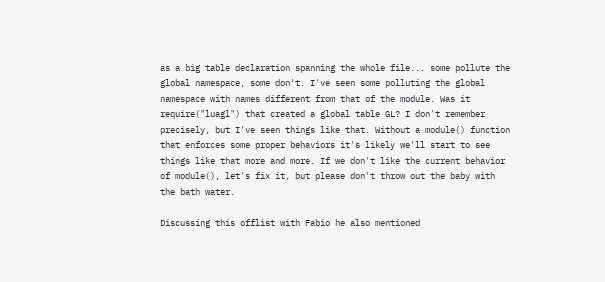as a big table declaration spanning the whole file... some pollute the
global namespace, some don't. I've seen some polluting the global
namespace with names different from that of the module. Was it
require("luagl") that created a global table GL? I don't remember
precisely, but I've seen things like that. Without a module() function
that enforces some proper behaviors it's likely we'll start to see
things like that more and more. If we don't like the current behavior
of module(), let's fix it, but please don't throw out the baby with
the bath water.

Discussing this offlist with Fabio he also mentioned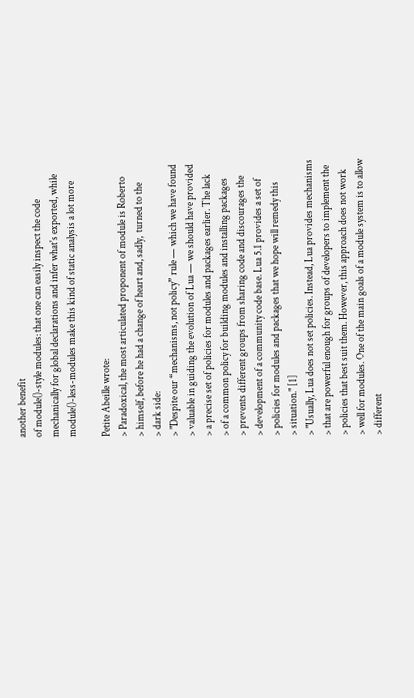another benefit
of module()-style modules: that one can easily inspect the code
mechanically for global declarations and infer what's exported, while
module()-less-modules make this kind of static analysis a lot more

Petite Abeille wrote:
> Paradoxical, the most articulated proponent of module is Roberto
> himself, before he had a change of heart and, sadly,  turned to the
> dark side:
> "Despite our “mechanisms, not policy” rule — which we have found
> valuable in guiding the evolution of Lua — we should have provided
> a precise set of policies for modules and packages earlier. The lack
> of a common policy for building modules and installing packages
> prevents different groups from sharing code and discourages the
> development of a community code base. Lua 5.1 provides a set of
> policies for modules and packages that we hope will remedy this
> situation." [1]
> "Usually, Lua does not set policies. Instead, Lua provides mechanisms
> that are powerful enough for groups of developers to implement the
> policies that best suit them. However, this approach does not work
> well for modules. One of the main goals of a module system is to allow
> different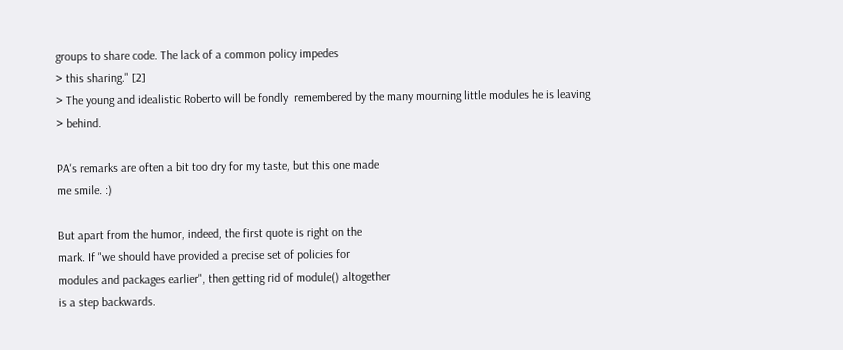groups to share code. The lack of a common policy impedes
> this sharing." [2]
> The young and idealistic Roberto will be fondly  remembered by the many mourning little modules he is leaving
> behind.

PA's remarks are often a bit too dry for my taste, but this one made
me smile. :)

But apart from the humor, indeed, the first quote is right on the
mark. If "we should have provided a precise set of policies for
modules and packages earlier", then getting rid of module() altogether
is a step backwards.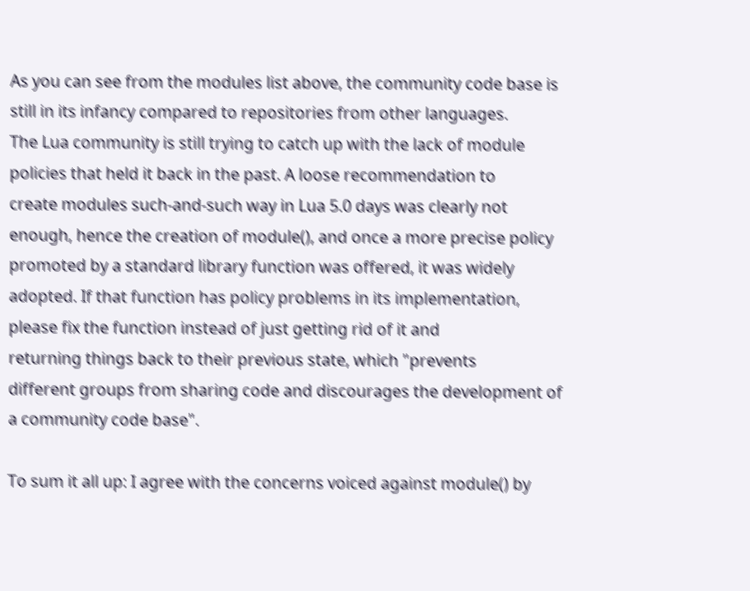As you can see from the modules list above, the community code base is
still in its infancy compared to repositories from other languages.
The Lua community is still trying to catch up with the lack of module
policies that held it back in the past. A loose recommendation to
create modules such-and-such way in Lua 5.0 days was clearly not
enough, hence the creation of module(), and once a more precise policy
promoted by a standard library function was offered, it was widely
adopted. If that function has policy problems in its implementation,
please fix the function instead of just getting rid of it and
returning things back to their previous state, which "prevents
different groups from sharing code and discourages the development of
a community code base".

To sum it all up: I agree with the concerns voiced against module() by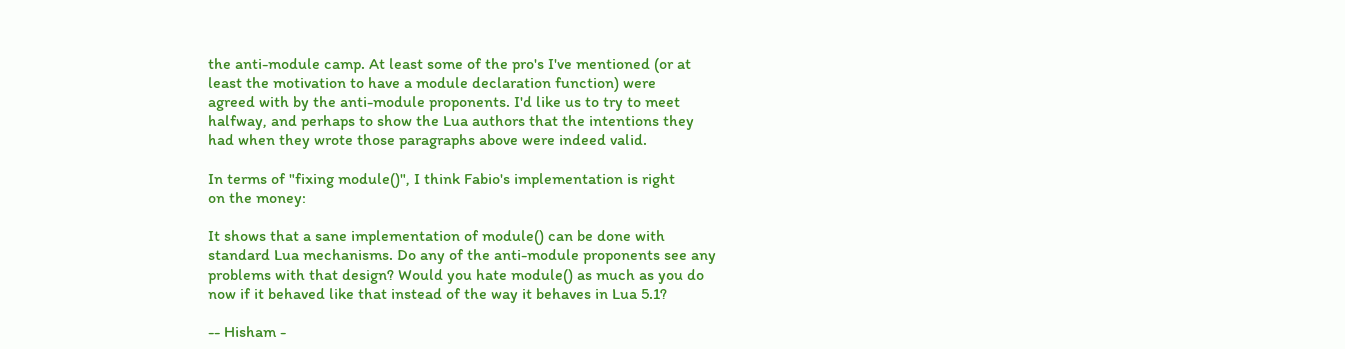the anti-module camp. At least some of the pro's I've mentioned (or at
least the motivation to have a module declaration function) were
agreed with by the anti-module proponents. I'd like us to try to meet
halfway, and perhaps to show the Lua authors that the intentions they
had when they wrote those paragraphs above were indeed valid.

In terms of "fixing module()", I think Fabio's implementation is right
on the money:

It shows that a sane implementation of module() can be done with
standard Lua mechanisms. Do any of the anti-module proponents see any
problems with that design? Would you hate module() as much as you do
now if it behaved like that instead of the way it behaves in Lua 5.1?

-- Hisham -